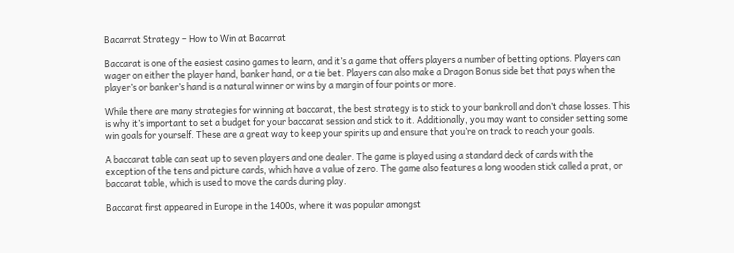Bacarrat Strategy – How to Win at Bacarrat

Baccarat is one of the easiest casino games to learn, and it’s a game that offers players a number of betting options. Players can wager on either the player hand, banker hand, or a tie bet. Players can also make a Dragon Bonus side bet that pays when the player’s or banker’s hand is a natural winner or wins by a margin of four points or more.

While there are many strategies for winning at baccarat, the best strategy is to stick to your bankroll and don’t chase losses. This is why it’s important to set a budget for your baccarat session and stick to it. Additionally, you may want to consider setting some win goals for yourself. These are a great way to keep your spirits up and ensure that you’re on track to reach your goals.

A baccarat table can seat up to seven players and one dealer. The game is played using a standard deck of cards with the exception of the tens and picture cards, which have a value of zero. The game also features a long wooden stick called a prat, or baccarat table, which is used to move the cards during play.

Baccarat first appeared in Europe in the 1400s, where it was popular amongst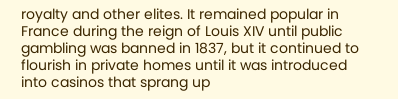royalty and other elites. It remained popular in France during the reign of Louis XIV until public gambling was banned in 1837, but it continued to flourish in private homes until it was introduced into casinos that sprang up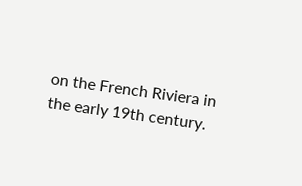on the French Riviera in the early 19th century.